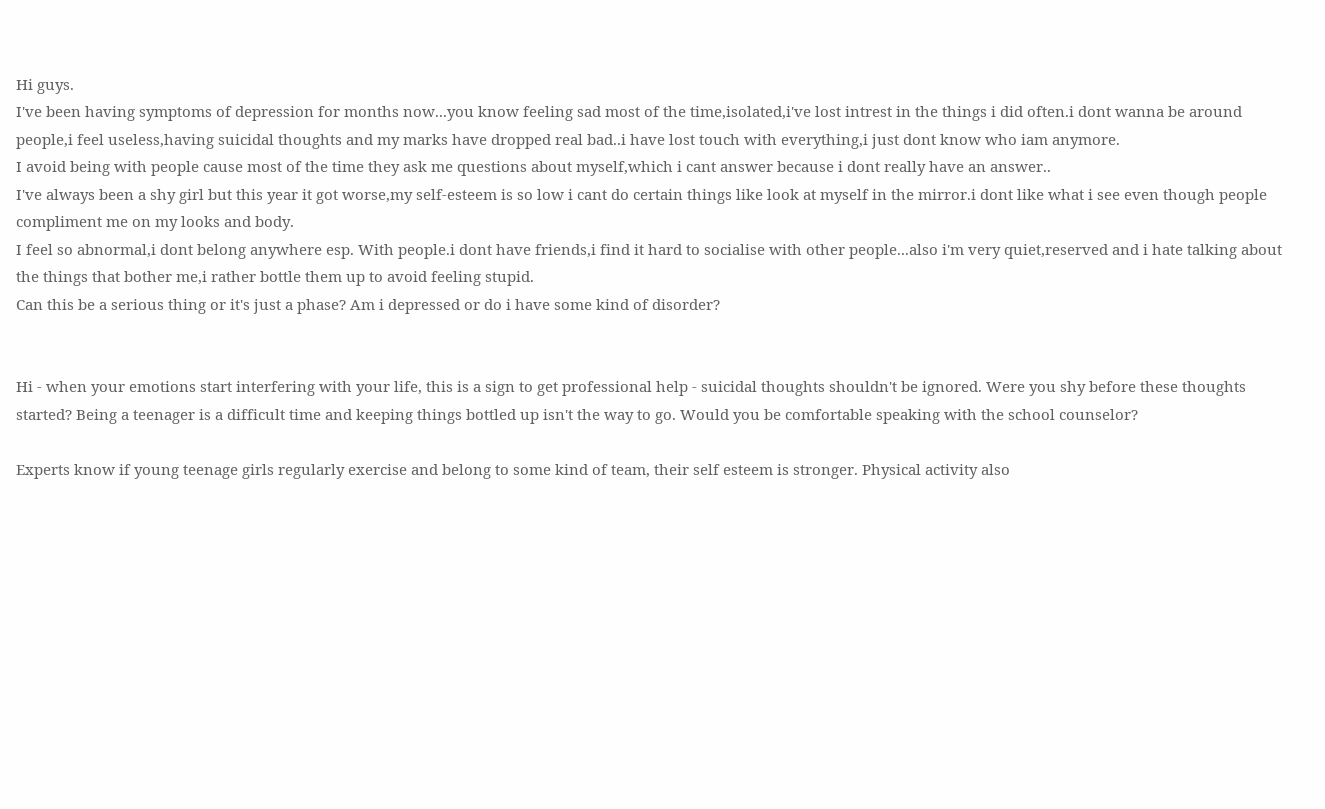Hi guys.
I've been having symptoms of depression for months now...you know feeling sad most of the time,isolated,i've lost intrest in the things i did often.i dont wanna be around people,i feel useless,having suicidal thoughts and my marks have dropped real bad..i have lost touch with everything,i just dont know who iam anymore.
I avoid being with people cause most of the time they ask me questions about myself,which i cant answer because i dont really have an answer..
I've always been a shy girl but this year it got worse,my self-esteem is so low i cant do certain things like look at myself in the mirror.i dont like what i see even though people compliment me on my looks and body.
I feel so abnormal,i dont belong anywhere esp. With people.i dont have friends,i find it hard to socialise with other people...also i'm very quiet,reserved and i hate talking about the things that bother me,i rather bottle them up to avoid feeling stupid.
Can this be a serious thing or it's just a phase? Am i depressed or do i have some kind of disorder?


Hi - when your emotions start interfering with your life, this is a sign to get professional help - suicidal thoughts shouldn't be ignored. Were you shy before these thoughts started? Being a teenager is a difficult time and keeping things bottled up isn't the way to go. Would you be comfortable speaking with the school counselor?

Experts know if young teenage girls regularly exercise and belong to some kind of team, their self esteem is stronger. Physical activity also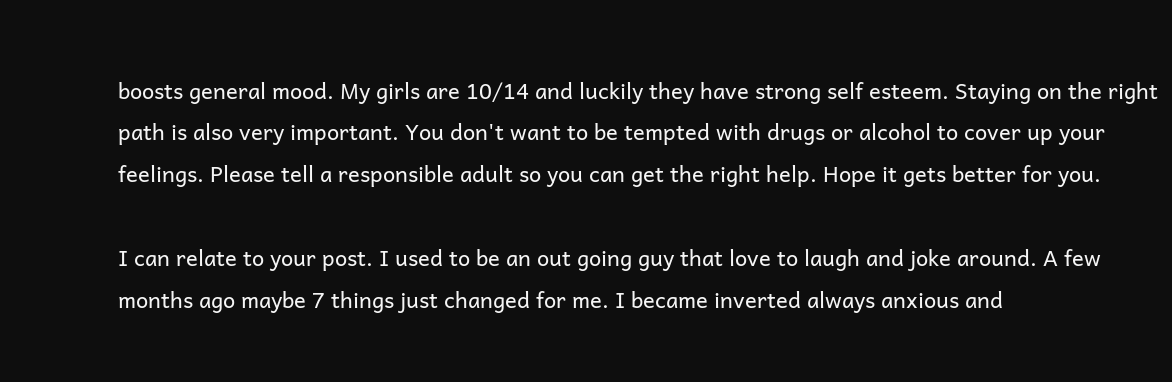boosts general mood. My girls are 10/14 and luckily they have strong self esteem. Staying on the right path is also very important. You don't want to be tempted with drugs or alcohol to cover up your feelings. Please tell a responsible adult so you can get the right help. Hope it gets better for you.

I can relate to your post. I used to be an out going guy that love to laugh and joke around. A few months ago maybe 7 things just changed for me. I became inverted always anxious and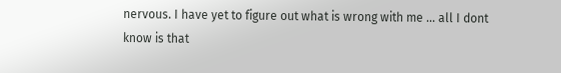nervous. I have yet to figure out what is wrong with me ... all I dont know is that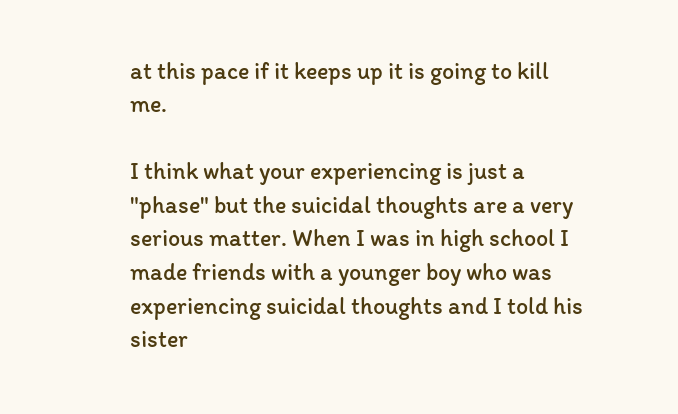at this pace if it keeps up it is going to kill me.

I think what your experiencing is just a "phase" but the suicidal thoughts are a very serious matter. When I was in high school I made friends with a younger boy who was experiencing suicidal thoughts and I told his sister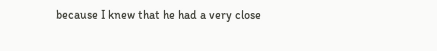because I knew that he had a very close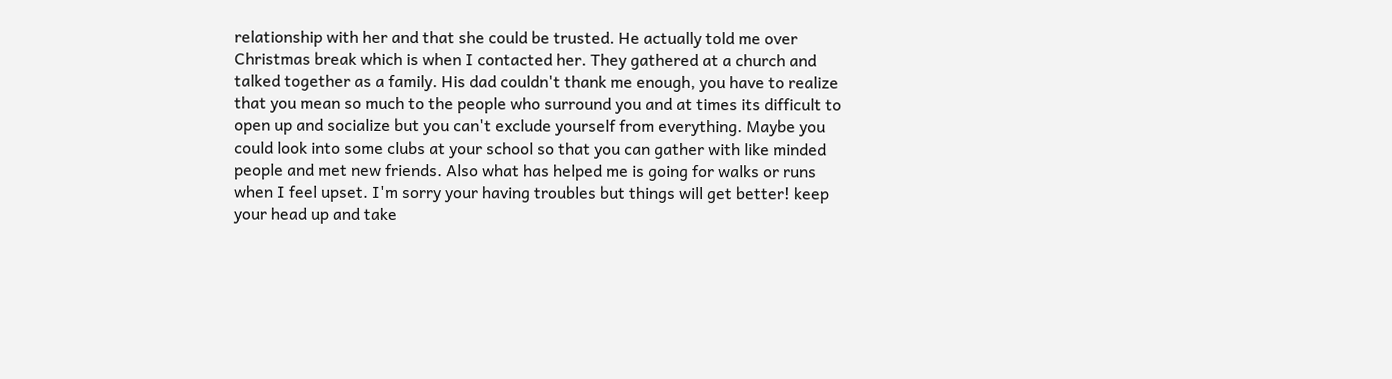relationship with her and that she could be trusted. He actually told me over Christmas break which is when I contacted her. They gathered at a church and talked together as a family. His dad couldn't thank me enough, you have to realize that you mean so much to the people who surround you and at times its difficult to open up and socialize but you can't exclude yourself from everything. Maybe you could look into some clubs at your school so that you can gather with like minded people and met new friends. Also what has helped me is going for walks or runs when I feel upset. I'm sorry your having troubles but things will get better! keep your head up and take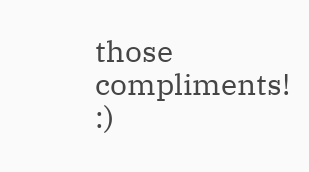those compliments! :)